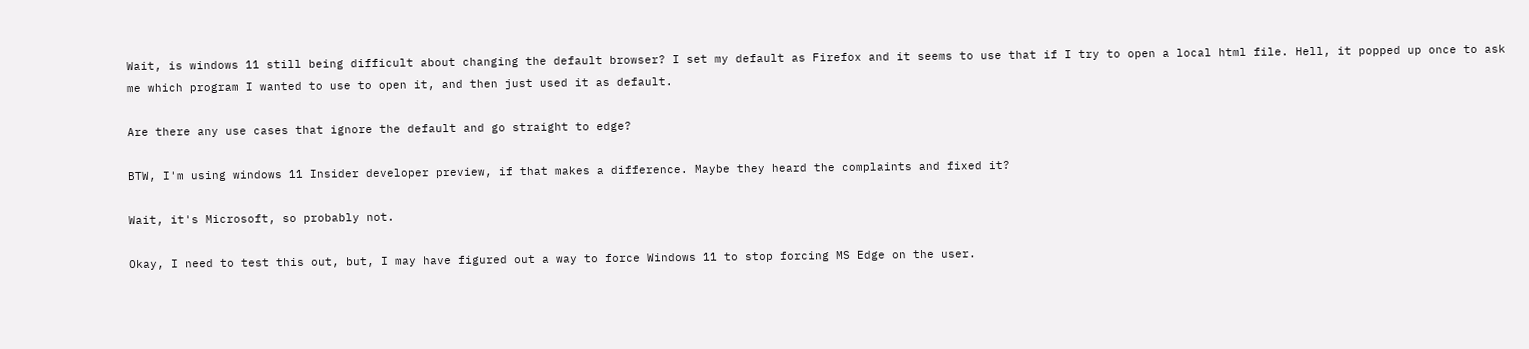Wait, is windows 11 still being difficult about changing the default browser? I set my default as Firefox and it seems to use that if I try to open a local html file. Hell, it popped up once to ask me which program I wanted to use to open it, and then just used it as default.

Are there any use cases that ignore the default and go straight to edge?

BTW, I'm using windows 11 Insider developer preview, if that makes a difference. Maybe they heard the complaints and fixed it?

Wait, it's Microsoft, so probably not.

Okay, I need to test this out, but, I may have figured out a way to force Windows 11 to stop forcing MS Edge on the user.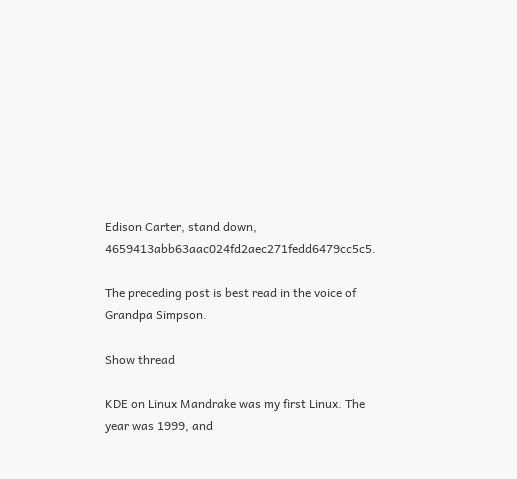Edison Carter, stand down, 4659413abb63aac024fd2aec271fedd6479cc5c5.

The preceding post is best read in the voice of Grandpa Simpson.

Show thread

KDE on Linux Mandrake was my first Linux. The year was 1999, and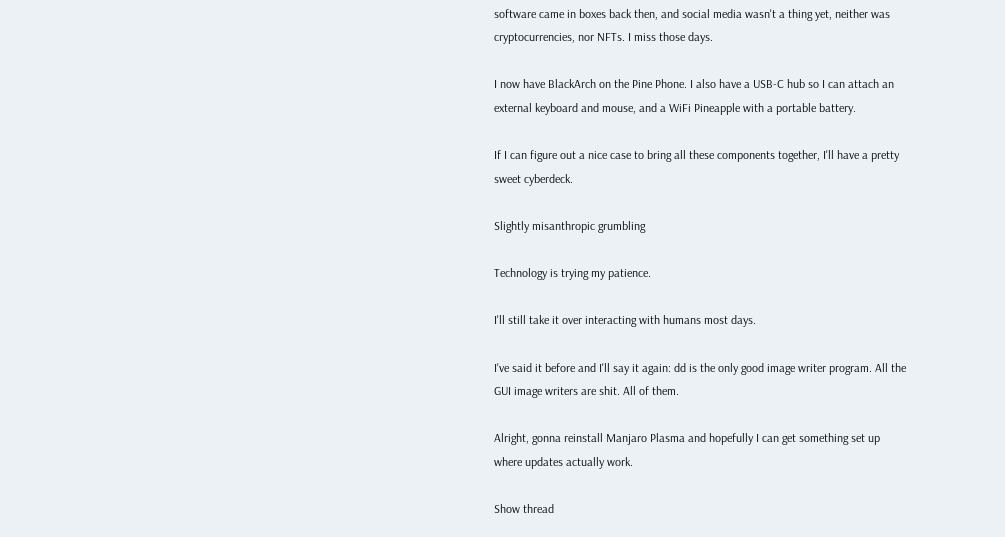software came in boxes back then, and social media wasn't a thing yet, neither was cryptocurrencies, nor NFTs. I miss those days.

I now have BlackArch on the Pine Phone. I also have a USB-C hub so I can attach an external keyboard and mouse, and a WiFi Pineapple with a portable battery.

If I can figure out a nice case to bring all these components together, I'll have a pretty sweet cyberdeck.

Slightly misanthropic grumbling

Technology is trying my patience.

I'll still take it over interacting with humans most days.

I've said it before and I'll say it again: dd is the only good image writer program. All the GUI image writers are shit. All of them.

Alright, gonna reinstall Manjaro Plasma and hopefully I can get something set up where updates actually work.

Show thread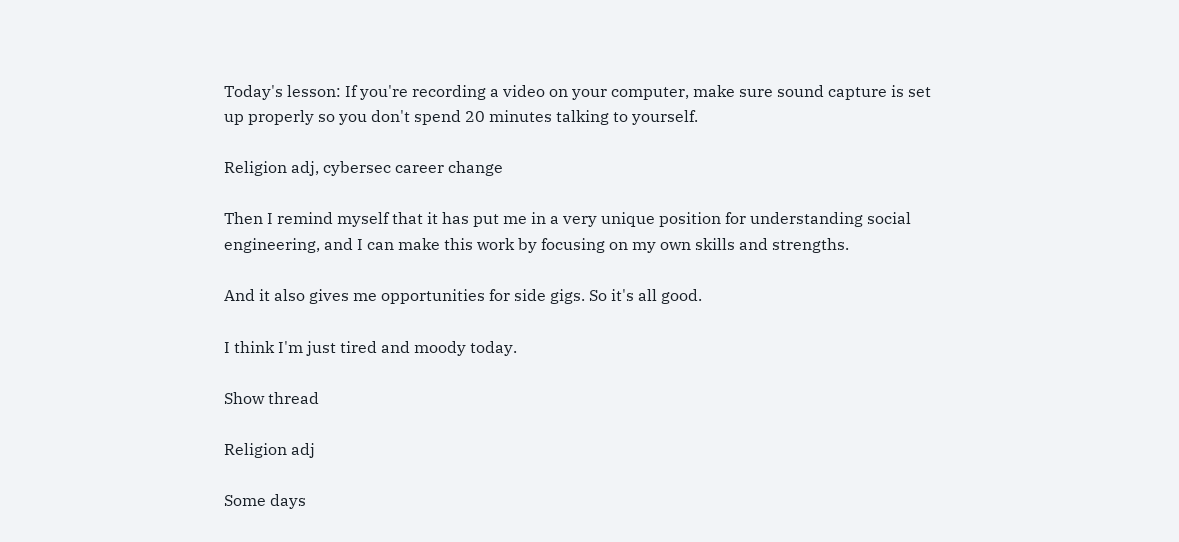Today's lesson: If you're recording a video on your computer, make sure sound capture is set up properly so you don't spend 20 minutes talking to yourself.

Religion adj, cybersec career change

Then I remind myself that it has put me in a very unique position for understanding social engineering, and I can make this work by focusing on my own skills and strengths.

And it also gives me opportunities for side gigs. So it's all good.

I think I'm just tired and moody today.

Show thread

Religion adj

Some days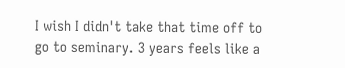I wish I didn't take that time off to go to seminary. 3 years feels like a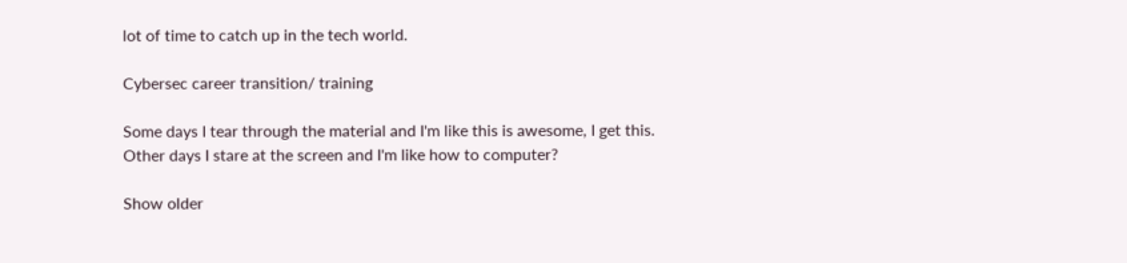lot of time to catch up in the tech world.

Cybersec career transition/ training

Some days I tear through the material and I'm like this is awesome, I get this.
Other days I stare at the screen and I'm like how to computer?

Show older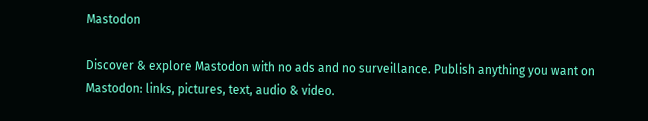Mastodon

Discover & explore Mastodon with no ads and no surveillance. Publish anything you want on Mastodon: links, pictures, text, audio & video.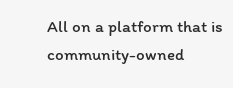All on a platform that is community-owned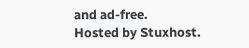and ad-free.
Hosted by Stuxhost.